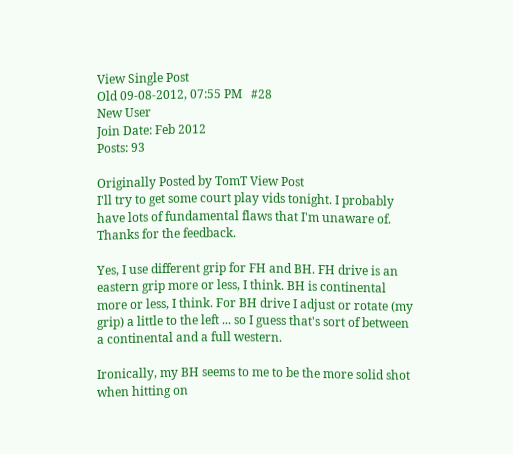View Single Post
Old 09-08-2012, 07:55 PM   #28
New User
Join Date: Feb 2012
Posts: 93

Originally Posted by TomT View Post
I'll try to get some court play vids tonight. I probably have lots of fundamental flaws that I'm unaware of. Thanks for the feedback.

Yes, I use different grip for FH and BH. FH drive is an eastern grip more or less, I think. BH is continental more or less, I think. For BH drive I adjust or rotate (my grip) a little to the left ... so I guess that's sort of between a continental and a full western.

Ironically, my BH seems to me to be the more solid shot when hitting on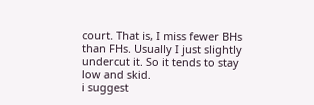court. That is, I miss fewer BHs than FHs. Usually I just slightly undercut it. So it tends to stay low and skid.
i suggest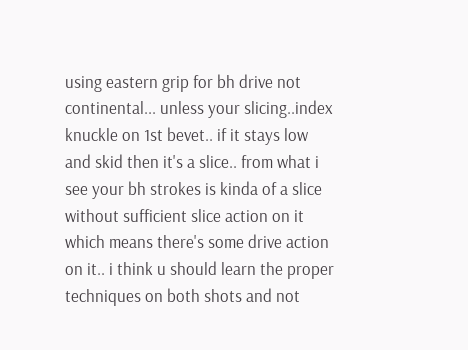using eastern grip for bh drive not continental... unless your slicing..index knuckle on 1st bevet.. if it stays low and skid then it's a slice.. from what i see your bh strokes is kinda of a slice without sufficient slice action on it which means there's some drive action on it.. i think u should learn the proper techniques on both shots and not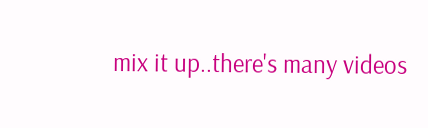mix it up..there's many videos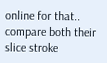online for that.. compare both their slice stroke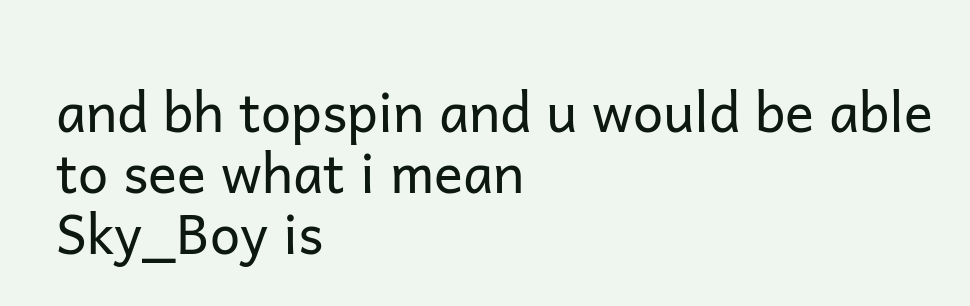and bh topspin and u would be able to see what i mean
Sky_Boy is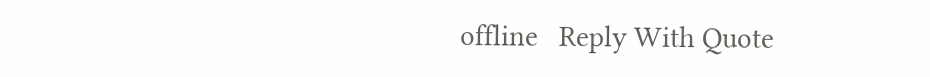offline   Reply With Quote